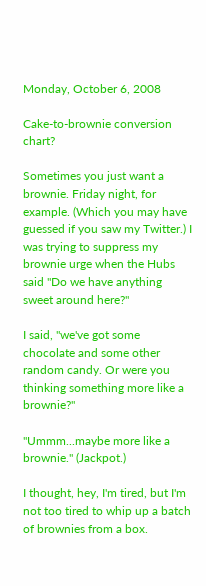Monday, October 6, 2008

Cake-to-brownie conversion chart?

Sometimes you just want a brownie. Friday night, for example. (Which you may have guessed if you saw my Twitter.) I was trying to suppress my brownie urge when the Hubs said "Do we have anything sweet around here?"

I said, "we've got some chocolate and some other random candy. Or were you thinking something more like a brownie?"

"Ummm...maybe more like a brownie." (Jackpot.)

I thought, hey, I'm tired, but I'm not too tired to whip up a batch of brownies from a box.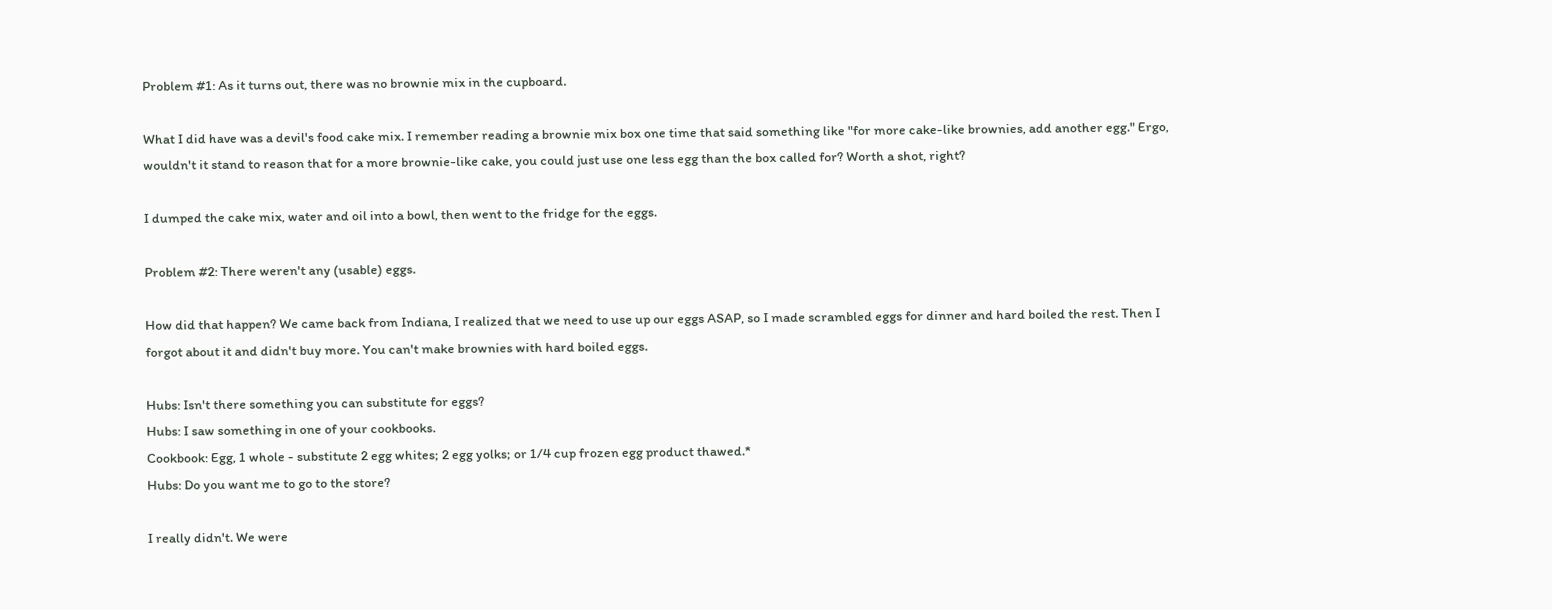Problem #1: As it turns out, there was no brownie mix in the cupboard.

What I did have was a devil's food cake mix. I remember reading a brownie mix box one time that said something like "for more cake-like brownies, add another egg." Ergo, wouldn't it stand to reason that for a more brownie-like cake, you could just use one less egg than the box called for? Worth a shot, right?

I dumped the cake mix, water and oil into a bowl, then went to the fridge for the eggs.

Problem #2: There weren't any (usable) eggs.

How did that happen? We came back from Indiana, I realized that we need to use up our eggs ASAP, so I made scrambled eggs for dinner and hard boiled the rest. Then I forgot about it and didn't buy more. You can't make brownies with hard boiled eggs.

Hubs: Isn't there something you can substitute for eggs?
Hubs: I saw something in one of your cookbooks.
Cookbook: Egg, 1 whole - substitute 2 egg whites; 2 egg yolks; or 1/4 cup frozen egg product thawed.*
Hubs: Do you want me to go to the store?

I really didn't. We were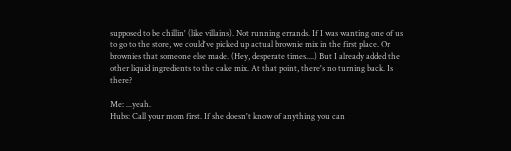supposed to be chillin' (like villains). Not running errands. If I was wanting one of us to go to the store, we could've picked up actual brownie mix in the first place. Or brownies that someone else made. (Hey, desperate times....) But I already added the other liquid ingredients to the cake mix. At that point, there's no turning back. Is there?

Me: ...yeah.
Hubs: Call your mom first. If she doesn't know of anything you can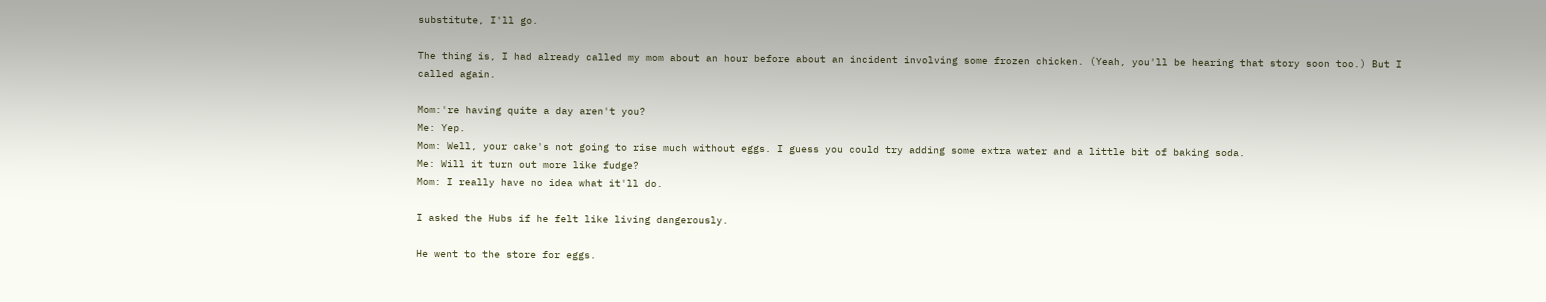substitute, I'll go.

The thing is, I had already called my mom about an hour before about an incident involving some frozen chicken. (Yeah, you'll be hearing that story soon too.) But I called again.

Mom:'re having quite a day aren't you?
Me: Yep.
Mom: Well, your cake's not going to rise much without eggs. I guess you could try adding some extra water and a little bit of baking soda.
Me: Will it turn out more like fudge?
Mom: I really have no idea what it'll do.

I asked the Hubs if he felt like living dangerously.

He went to the store for eggs.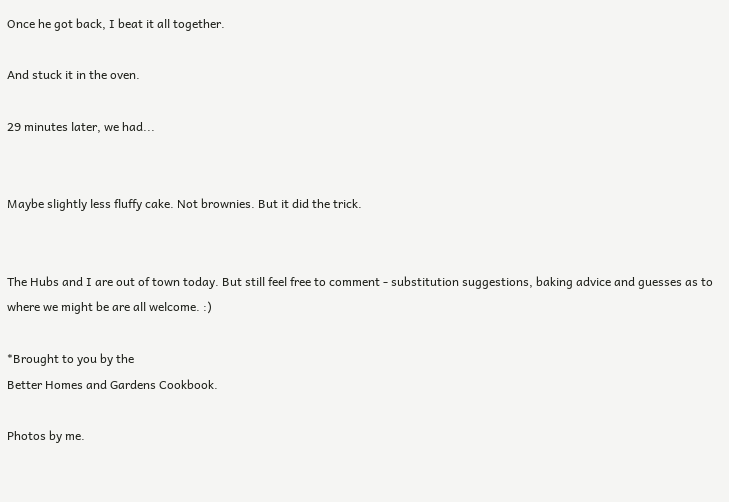Once he got back, I beat it all together.

And stuck it in the oven.

29 minutes later, we had...


Maybe slightly less fluffy cake. Not brownies. But it did the trick.


The Hubs and I are out of town today. But still feel free to comment - substitution suggestions, baking advice and guesses as to where we might be are all welcome. :)

*Brought to you by the
Better Homes and Gardens Cookbook.

Photos by me.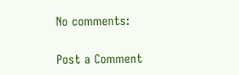No comments:

Post a Comment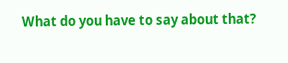What do you have to say about that?